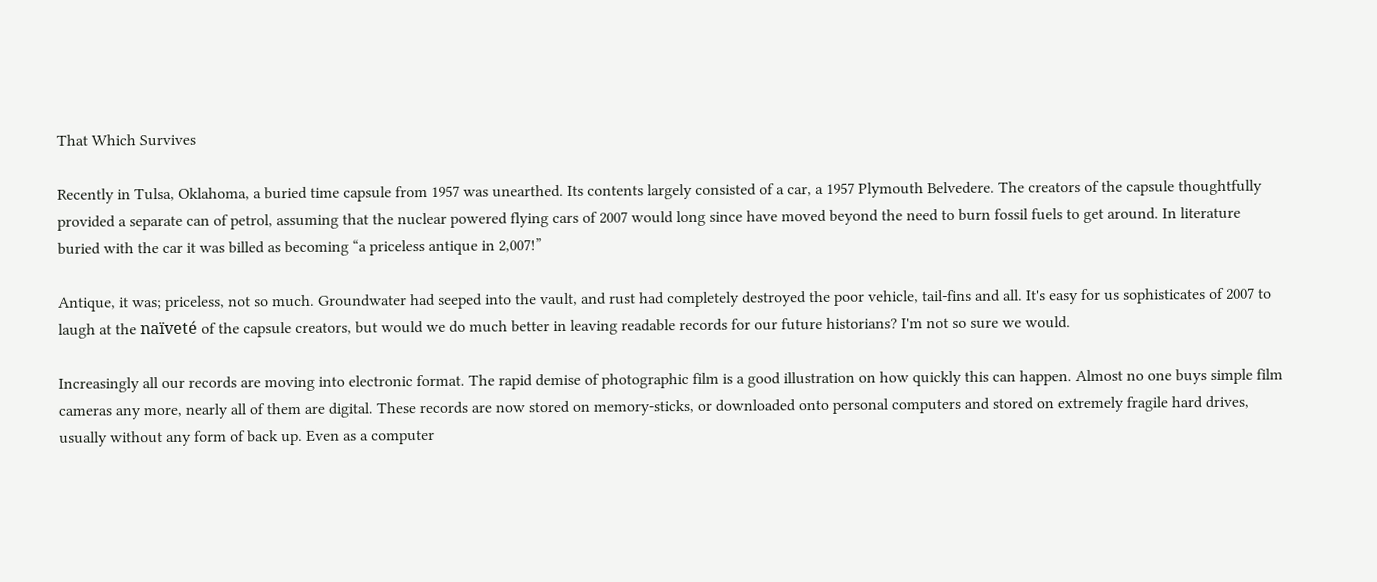That Which Survives

Recently in Tulsa, Oklahoma, a buried time capsule from 1957 was unearthed. Its contents largely consisted of a car, a 1957 Plymouth Belvedere. The creators of the capsule thoughtfully provided a separate can of petrol, assuming that the nuclear powered flying cars of 2007 would long since have moved beyond the need to burn fossil fuels to get around. In literature buried with the car it was billed as becoming “a priceless antique in 2,007!”

Antique, it was; priceless, not so much. Groundwater had seeped into the vault, and rust had completely destroyed the poor vehicle, tail-fins and all. It's easy for us sophisticates of 2007 to laugh at the naïveté of the capsule creators, but would we do much better in leaving readable records for our future historians? I'm not so sure we would.

Increasingly all our records are moving into electronic format. The rapid demise of photographic film is a good illustration on how quickly this can happen. Almost no one buys simple film cameras any more, nearly all of them are digital. These records are now stored on memory-sticks, or downloaded onto personal computers and stored on extremely fragile hard drives, usually without any form of back up. Even as a computer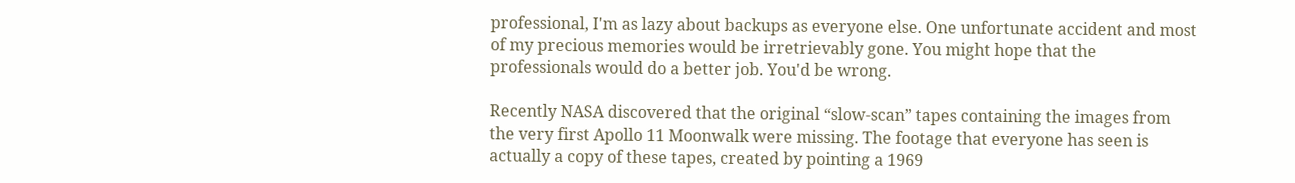professional, I'm as lazy about backups as everyone else. One unfortunate accident and most of my precious memories would be irretrievably gone. You might hope that the professionals would do a better job. You'd be wrong.

Recently NASA discovered that the original “slow-scan” tapes containing the images from the very first Apollo 11 Moonwalk were missing. The footage that everyone has seen is actually a copy of these tapes, created by pointing a 1969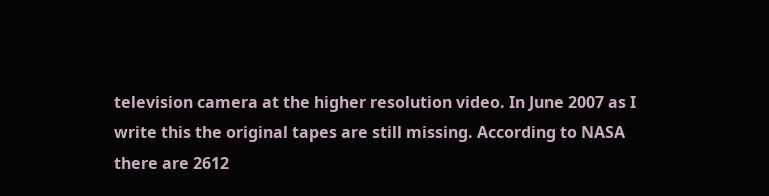television camera at the higher resolution video. In June 2007 as I write this the original tapes are still missing. According to NASA there are 2612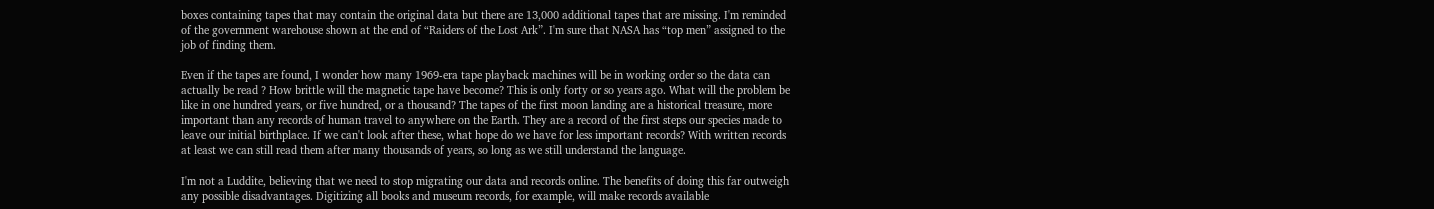boxes containing tapes that may contain the original data but there are 13,000 additional tapes that are missing. I'm reminded of the government warehouse shown at the end of “Raiders of the Lost Ark”. I'm sure that NASA has “top men” assigned to the job of finding them.

Even if the tapes are found, I wonder how many 1969-era tape playback machines will be in working order so the data can actually be read ? How brittle will the magnetic tape have become? This is only forty or so years ago. What will the problem be like in one hundred years, or five hundred, or a thousand? The tapes of the first moon landing are a historical treasure, more important than any records of human travel to anywhere on the Earth. They are a record of the first steps our species made to leave our initial birthplace. If we can't look after these, what hope do we have for less important records? With written records at least we can still read them after many thousands of years, so long as we still understand the language.

I'm not a Luddite, believing that we need to stop migrating our data and records online. The benefits of doing this far outweigh any possible disadvantages. Digitizing all books and museum records, for example, will make records available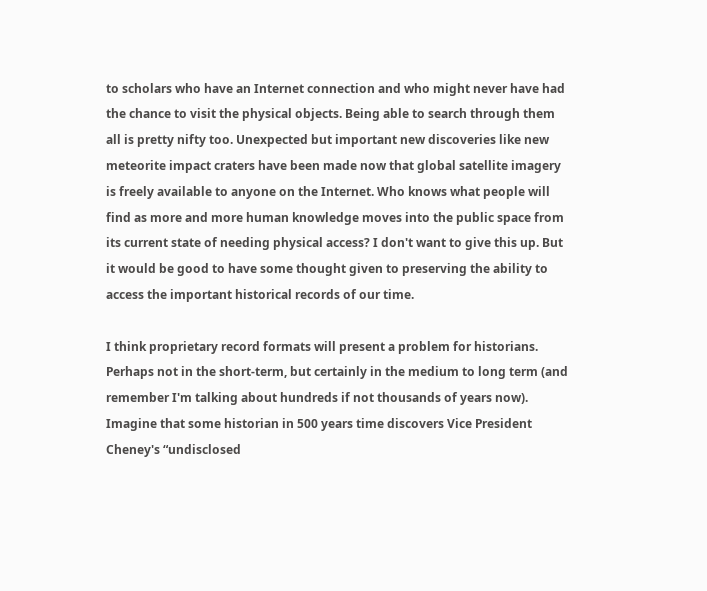to scholars who have an Internet connection and who might never have had the chance to visit the physical objects. Being able to search through them all is pretty nifty too. Unexpected but important new discoveries like new meteorite impact craters have been made now that global satellite imagery is freely available to anyone on the Internet. Who knows what people will find as more and more human knowledge moves into the public space from its current state of needing physical access? I don't want to give this up. But it would be good to have some thought given to preserving the ability to access the important historical records of our time.

I think proprietary record formats will present a problem for historians. Perhaps not in the short-term, but certainly in the medium to long term (and remember I'm talking about hundreds if not thousands of years now). Imagine that some historian in 500 years time discovers Vice President Cheney's “undisclosed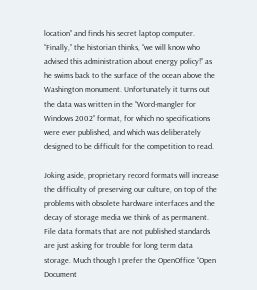location” and finds his secret laptop computer. “Finally,” the historian thinks, “we will know who advised this administration about energy policy!” as he swims back to the surface of the ocean above the Washington monument. Unfortunately it turns out the data was written in the “Word-mangler for Windows 2002” format, for which no specifications were ever published, and which was deliberately designed to be difficult for the competition to read.

Joking aside, proprietary record formats will increase the difficulty of preserving our culture, on top of the problems with obsolete hardware interfaces and the decay of storage media we think of as permanent. File data formats that are not published standards are just asking for trouble for long term data storage. Much though I prefer the OpenOffice “Open Document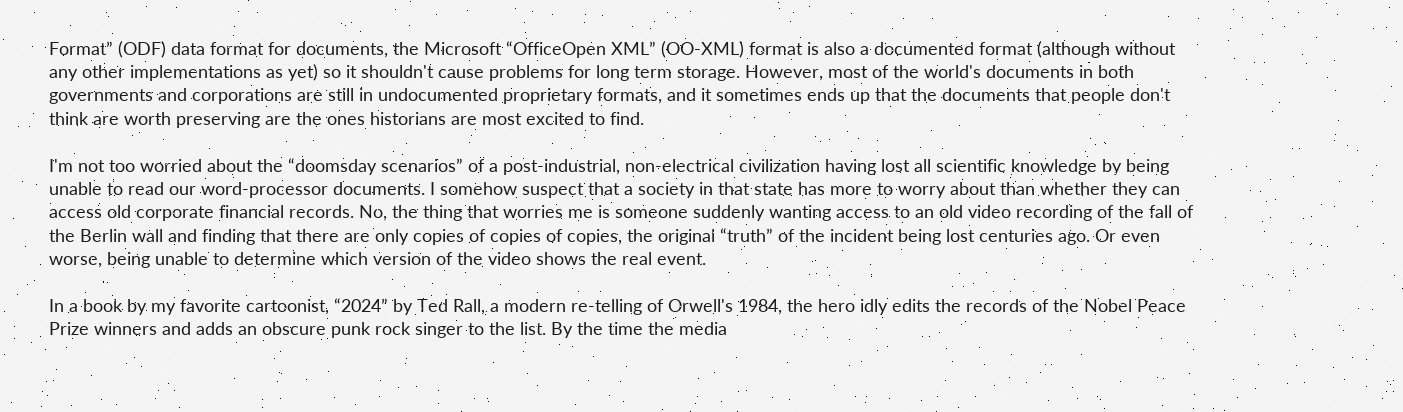Format” (ODF) data format for documents, the Microsoft “OfficeOpen XML” (OO-XML) format is also a documented format (although without any other implementations as yet) so it shouldn't cause problems for long term storage. However, most of the world's documents in both governments and corporations are still in undocumented proprietary formats, and it sometimes ends up that the documents that people don't think are worth preserving are the ones historians are most excited to find.

I'm not too worried about the “doomsday scenarios” of a post-industrial, non-electrical civilization having lost all scientific knowledge by being unable to read our word-processor documents. I somehow suspect that a society in that state has more to worry about than whether they can access old corporate financial records. No, the thing that worries me is someone suddenly wanting access to an old video recording of the fall of the Berlin wall and finding that there are only copies of copies of copies, the original “truth” of the incident being lost centuries ago. Or even worse, being unable to determine which version of the video shows the real event.

In a book by my favorite cartoonist, “2024” by Ted Rall, a modern re-telling of Orwell's 1984, the hero idly edits the records of the Nobel Peace Prize winners and adds an obscure punk rock singer to the list. By the time the media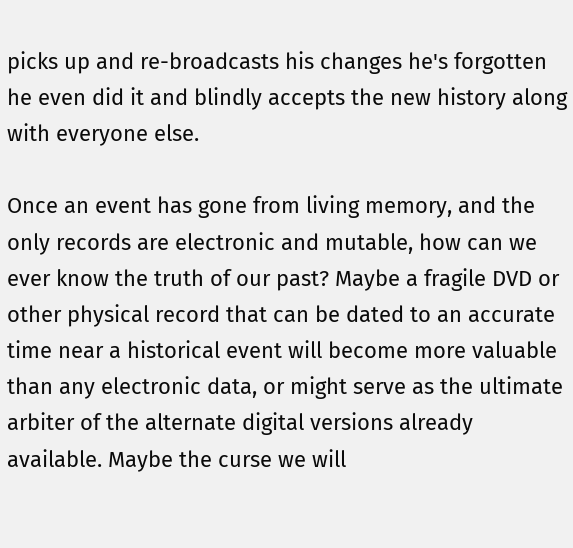picks up and re-broadcasts his changes he's forgotten he even did it and blindly accepts the new history along with everyone else.

Once an event has gone from living memory, and the only records are electronic and mutable, how can we ever know the truth of our past? Maybe a fragile DVD or other physical record that can be dated to an accurate time near a historical event will become more valuable than any electronic data, or might serve as the ultimate arbiter of the alternate digital versions already available. Maybe the curse we will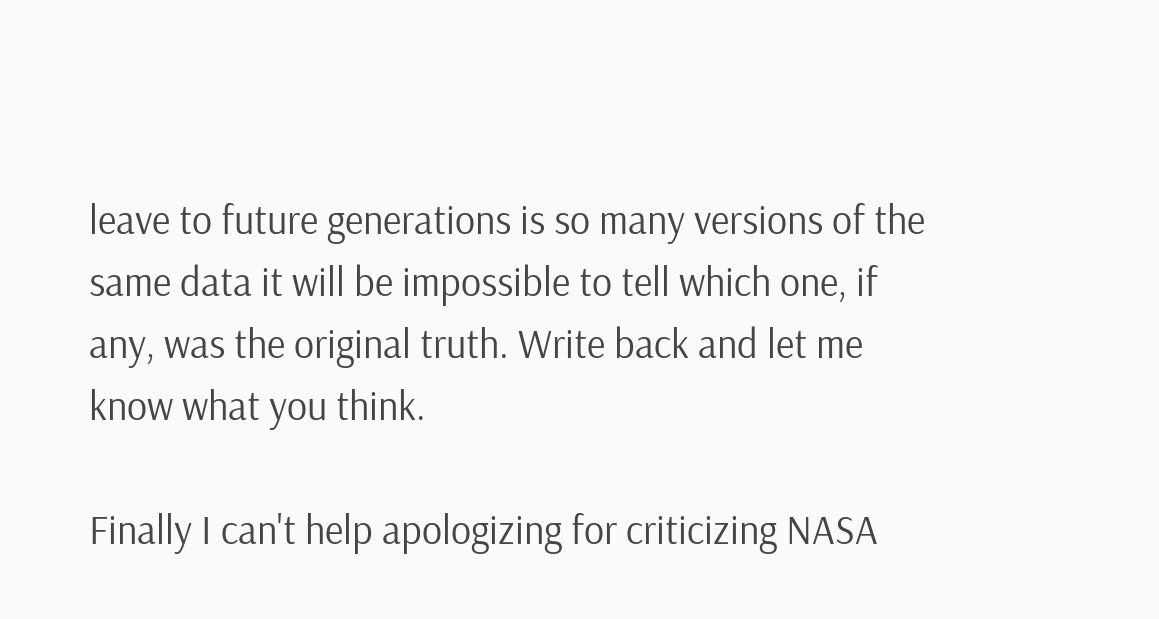leave to future generations is so many versions of the same data it will be impossible to tell which one, if any, was the original truth. Write back and let me know what you think.

Finally I can't help apologizing for criticizing NASA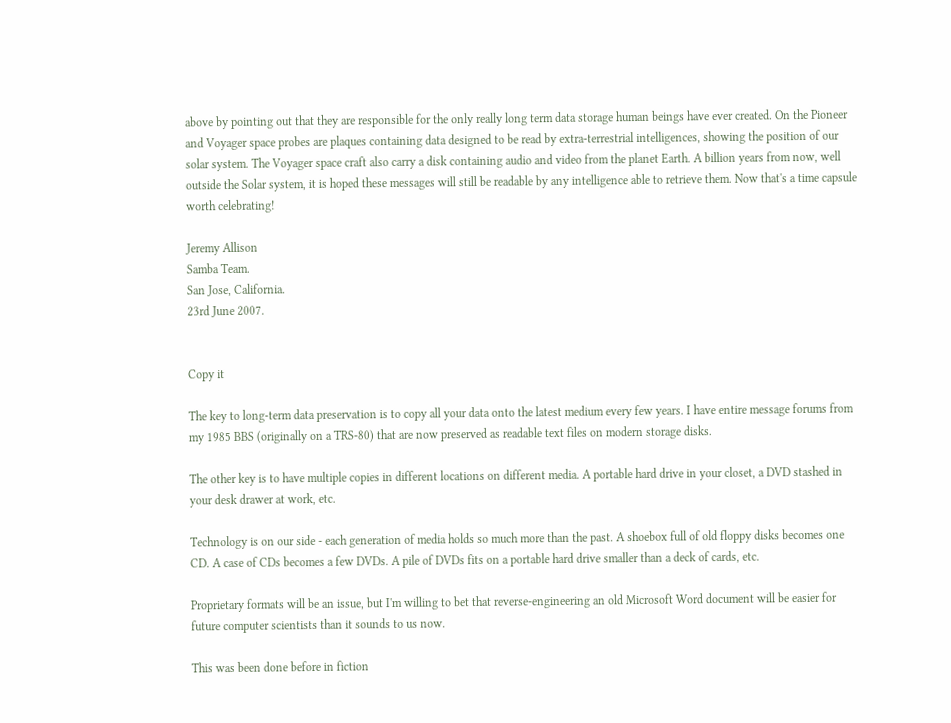above by pointing out that they are responsible for the only really long term data storage human beings have ever created. On the Pioneer and Voyager space probes are plaques containing data designed to be read by extra-terrestrial intelligences, showing the position of our solar system. The Voyager space craft also carry a disk containing audio and video from the planet Earth. A billion years from now, well outside the Solar system, it is hoped these messages will still be readable by any intelligence able to retrieve them. Now that's a time capsule worth celebrating!

Jeremy Allison
Samba Team.
San Jose, California.
23rd June 2007.


Copy it

The key to long-term data preservation is to copy all your data onto the latest medium every few years. I have entire message forums from my 1985 BBS (originally on a TRS-80) that are now preserved as readable text files on modern storage disks.

The other key is to have multiple copies in different locations on different media. A portable hard drive in your closet, a DVD stashed in your desk drawer at work, etc.

Technology is on our side - each generation of media holds so much more than the past. A shoebox full of old floppy disks becomes one CD. A case of CDs becomes a few DVDs. A pile of DVDs fits on a portable hard drive smaller than a deck of cards, etc.

Proprietary formats will be an issue, but I'm willing to bet that reverse-engineering an old Microsoft Word document will be easier for future computer scientists than it sounds to us now.

This was been done before in fiction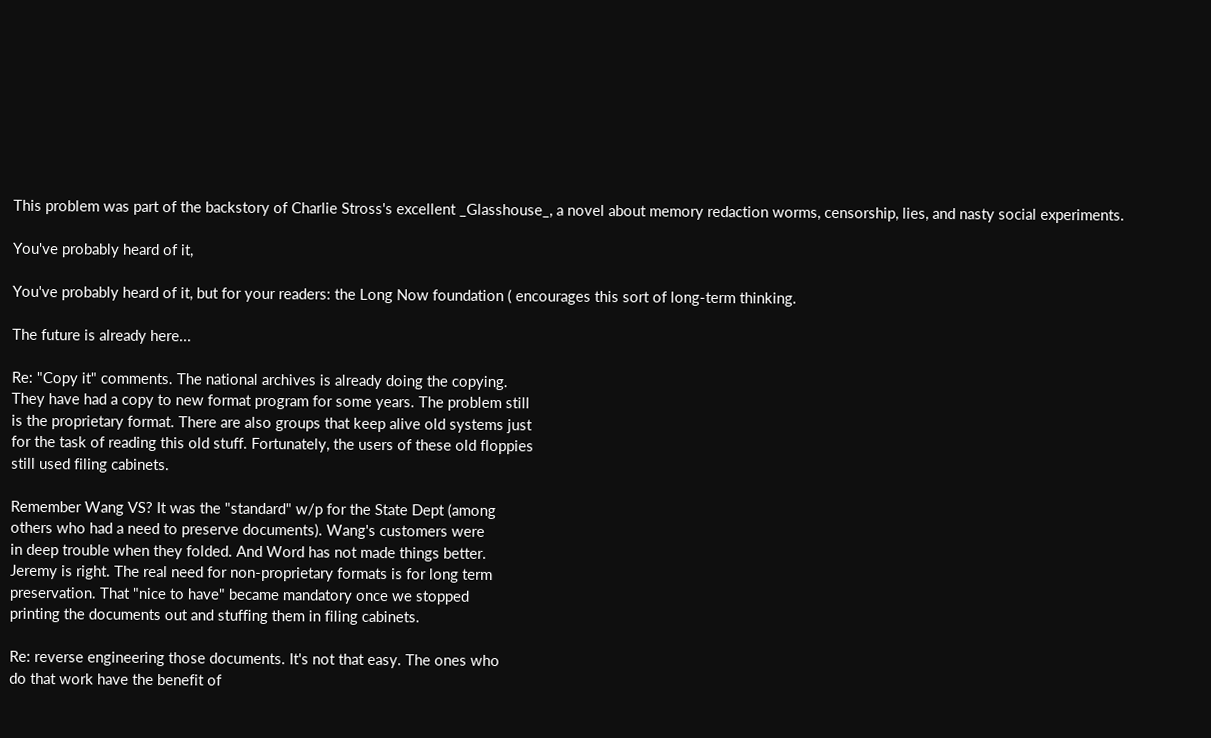This problem was part of the backstory of Charlie Stross's excellent _Glasshouse_, a novel about memory redaction worms, censorship, lies, and nasty social experiments.

You've probably heard of it,

You've probably heard of it, but for your readers: the Long Now foundation ( encourages this sort of long-term thinking.

The future is already here...

Re: "Copy it" comments. The national archives is already doing the copying.
They have had a copy to new format program for some years. The problem still
is the proprietary format. There are also groups that keep alive old systems just
for the task of reading this old stuff. Fortunately, the users of these old floppies
still used filing cabinets.

Remember Wang VS? It was the "standard" w/p for the State Dept (among
others who had a need to preserve documents). Wang's customers were
in deep trouble when they folded. And Word has not made things better.
Jeremy is right. The real need for non-proprietary formats is for long term
preservation. That "nice to have" became mandatory once we stopped
printing the documents out and stuffing them in filing cabinets.

Re: reverse engineering those documents. It's not that easy. The ones who
do that work have the benefit of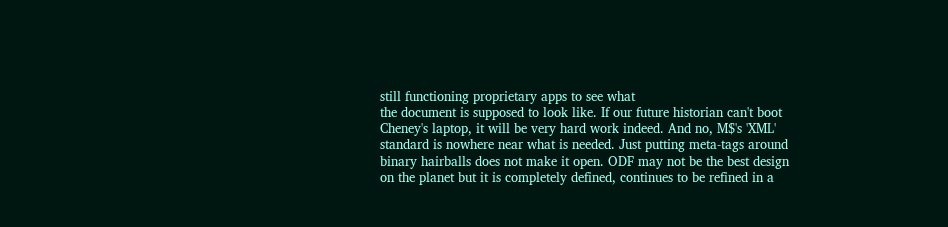still functioning proprietary apps to see what
the document is supposed to look like. If our future historian can't boot
Cheney's laptop, it will be very hard work indeed. And no, M$'s 'XML'
standard is nowhere near what is needed. Just putting meta-tags around
binary hairballs does not make it open. ODF may not be the best design
on the planet but it is completely defined, continues to be refined in a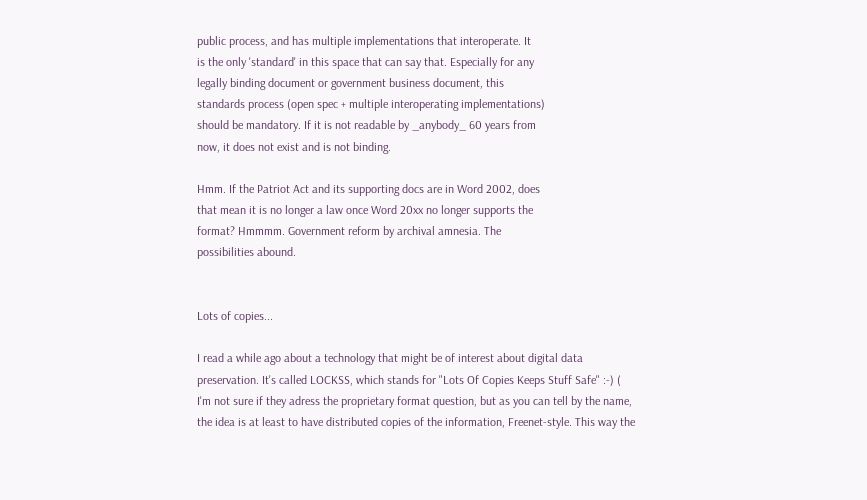public process, and has multiple implementations that interoperate. It
is the only 'standard' in this space that can say that. Especially for any
legally binding document or government business document, this
standards process (open spec + multiple interoperating implementations)
should be mandatory. If it is not readable by _anybody_ 60 years from
now, it does not exist and is not binding.

Hmm. If the Patriot Act and its supporting docs are in Word 2002, does
that mean it is no longer a law once Word 20xx no longer supports the
format? Hmmmm. Government reform by archival amnesia. The
possibilities abound.


Lots of copies...

I read a while ago about a technology that might be of interest about digital data preservation. It's called LOCKSS, which stands for "Lots Of Copies Keeps Stuff Safe" :-) (
I'm not sure if they adress the proprietary format question, but as you can tell by the name, the idea is at least to have distributed copies of the information, Freenet-style. This way the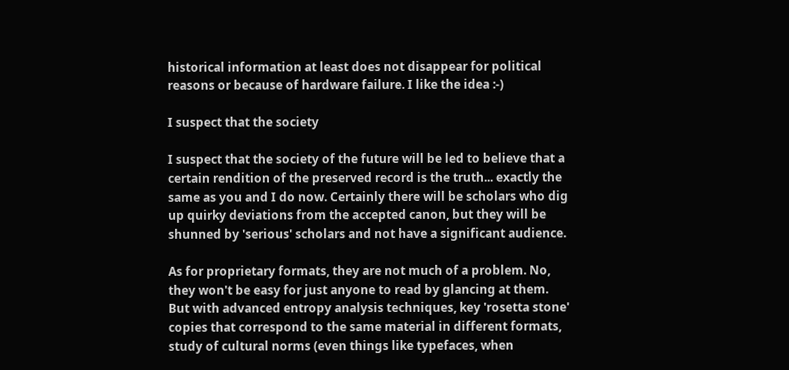historical information at least does not disappear for political reasons or because of hardware failure. I like the idea :-)

I suspect that the society

I suspect that the society of the future will be led to believe that a certain rendition of the preserved record is the truth... exactly the same as you and I do now. Certainly there will be scholars who dig up quirky deviations from the accepted canon, but they will be shunned by 'serious' scholars and not have a significant audience.

As for proprietary formats, they are not much of a problem. No, they won't be easy for just anyone to read by glancing at them. But with advanced entropy analysis techniques, key 'rosetta stone' copies that correspond to the same material in different formats, study of cultural norms (even things like typefaces, when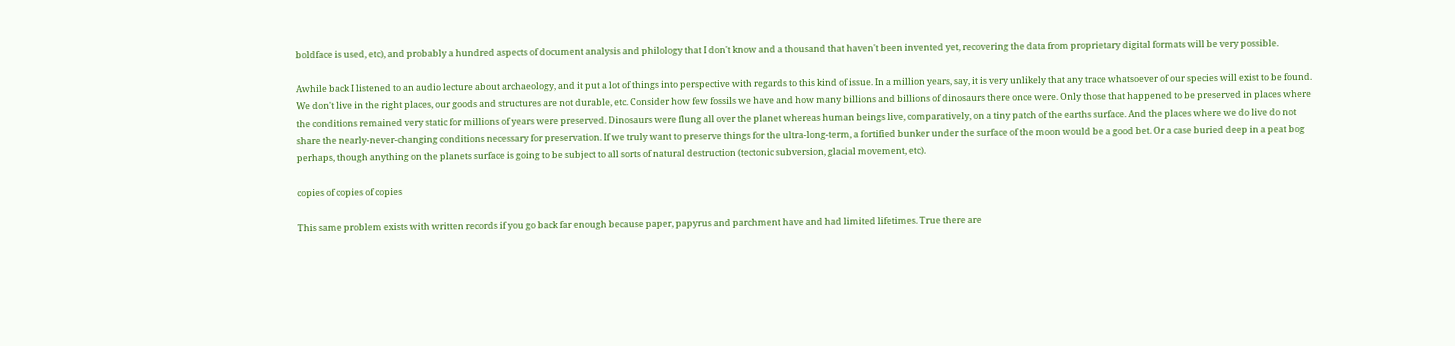boldface is used, etc), and probably a hundred aspects of document analysis and philology that I don't know and a thousand that haven't been invented yet, recovering the data from proprietary digital formats will be very possible.

Awhile back I listened to an audio lecture about archaeology, and it put a lot of things into perspective with regards to this kind of issue. In a million years, say, it is very unlikely that any trace whatsoever of our species will exist to be found. We don't live in the right places, our goods and structures are not durable, etc. Consider how few fossils we have and how many billions and billions of dinosaurs there once were. Only those that happened to be preserved in places where the conditions remained very static for millions of years were preserved. Dinosaurs were flung all over the planet whereas human beings live, comparatively, on a tiny patch of the earths surface. And the places where we do live do not share the nearly-never-changing conditions necessary for preservation. If we truly want to preserve things for the ultra-long-term, a fortified bunker under the surface of the moon would be a good bet. Or a case buried deep in a peat bog perhaps, though anything on the planets surface is going to be subject to all sorts of natural destruction (tectonic subversion, glacial movement, etc).

copies of copies of copies

This same problem exists with written records if you go back far enough because paper, papyrus and parchment have and had limited lifetimes. True there are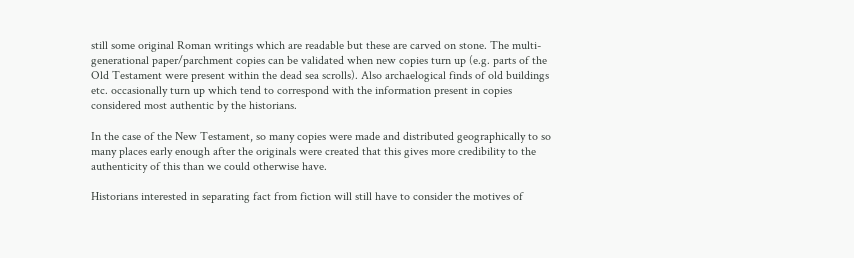still some original Roman writings which are readable but these are carved on stone. The multi-generational paper/parchment copies can be validated when new copies turn up (e.g. parts of the Old Testament were present within the dead sea scrolls). Also archaelogical finds of old buildings etc. occasionally turn up which tend to correspond with the information present in copies considered most authentic by the historians.

In the case of the New Testament, so many copies were made and distributed geographically to so many places early enough after the originals were created that this gives more credibility to the authenticity of this than we could otherwise have.

Historians interested in separating fact from fiction will still have to consider the motives of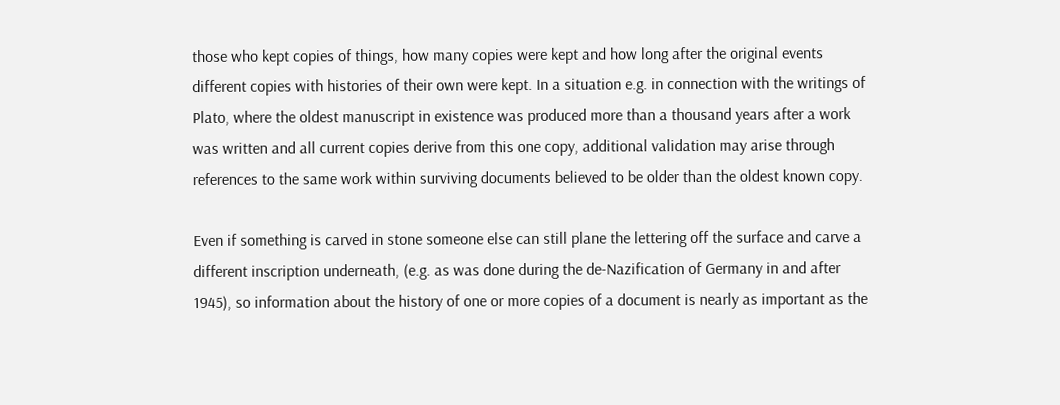those who kept copies of things, how many copies were kept and how long after the original events different copies with histories of their own were kept. In a situation e.g. in connection with the writings of Plato, where the oldest manuscript in existence was produced more than a thousand years after a work was written and all current copies derive from this one copy, additional validation may arise through references to the same work within surviving documents believed to be older than the oldest known copy.

Even if something is carved in stone someone else can still plane the lettering off the surface and carve a different inscription underneath, (e.g. as was done during the de-Nazification of Germany in and after 1945), so information about the history of one or more copies of a document is nearly as important as the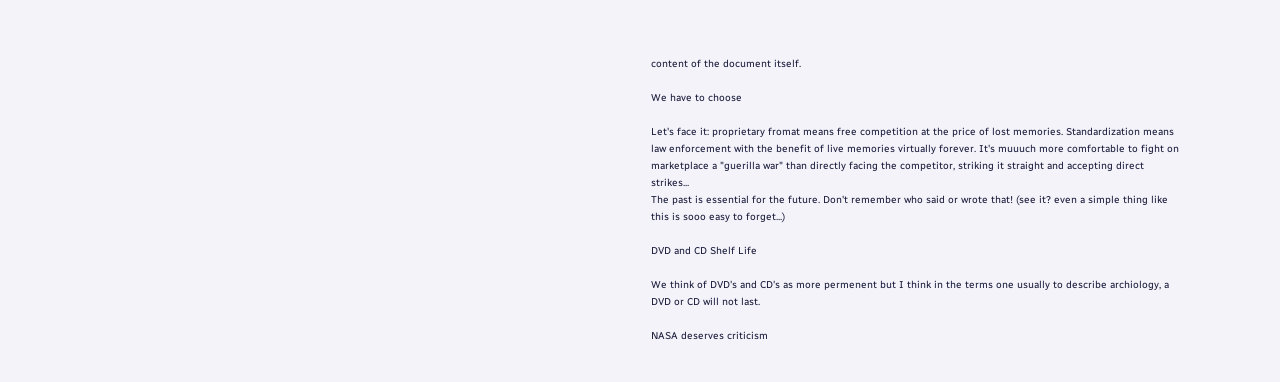content of the document itself.

We have to choose

Let's face it: proprietary fromat means free competition at the price of lost memories. Standardization means law enforcement with the benefit of live memories virtually forever. It's muuuch more comfortable to fight on marketplace a "guerilla war" than directly facing the competitor, striking it straight and accepting direct strikes...
The past is essential for the future. Don't remember who said or wrote that! (see it? even a simple thing like this is sooo easy to forget...)

DVD and CD Shelf Life

We think of DVD's and CD's as more permenent but I think in the terms one usually to describe archiology, a DVD or CD will not last.

NASA deserves criticism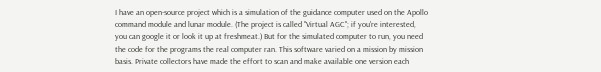I have an open-source project which is a simulation of the guidance computer used on the Apollo command module and lunar module. (The project is called "Virtual AGC"; if you're interested, you can google it or look it up at freshmeat.) But for the simulated computer to run, you need the code for the programs the real computer ran. This software varied on a mission by mission basis. Private collectors have made the effort to scan and make available one version each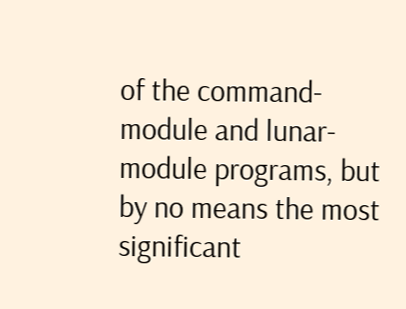of the command-module and lunar-module programs, but by no means the most significant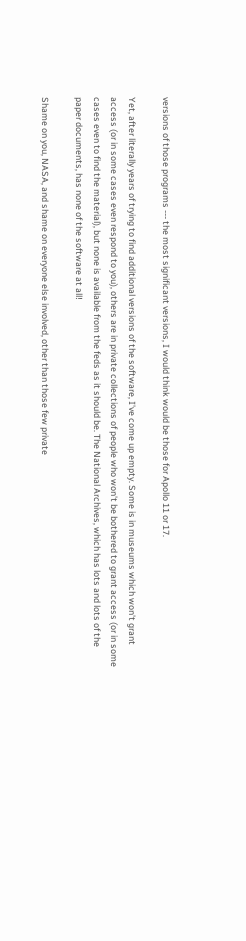versions of those programs --- the most significant versions, I would think would be those for Apollo 11 or 17.

Yet, after literally years of trying to find additional versions of the software, I've come up empty. Some is in museums which won't grant access (or in some cases even respond to you), others are in private collections of people who won't be bothered to grant access (or in some cases even to find the material), but none is available from the feds as it should be. The National Archives, which has lots and lots of the paper documents, has none of the software at all!

Shame on you, NASA, and shame on everyone else involved, other than those few private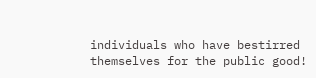individuals who have bestirred themselves for the public good!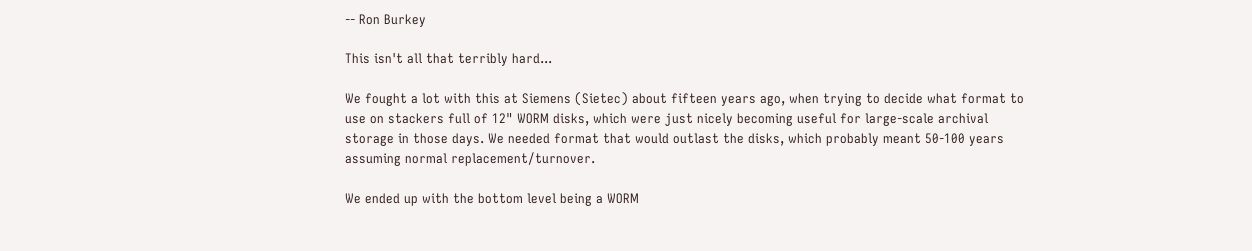-- Ron Burkey

This isn't all that terribly hard...

We fought a lot with this at Siemens (Sietec) about fifteen years ago, when trying to decide what format to use on stackers full of 12" WORM disks, which were just nicely becoming useful for large-scale archival storage in those days. We needed format that would outlast the disks, which probably meant 50-100 years assuming normal replacement/turnover.

We ended up with the bottom level being a WORM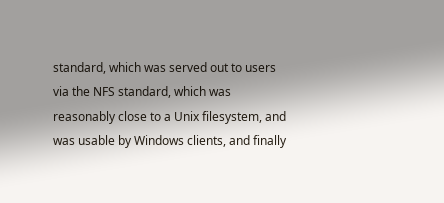standard, which was served out to users via the NFS standard, which was reasonably close to a Unix filesystem, and was usable by Windows clients, and finally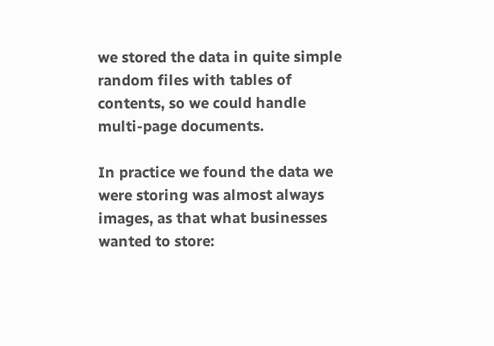we stored the data in quite simple random files with tables of contents, so we could handle multi-page documents.

In practice we found the data we were storing was almost always images, as that what businesses wanted to store: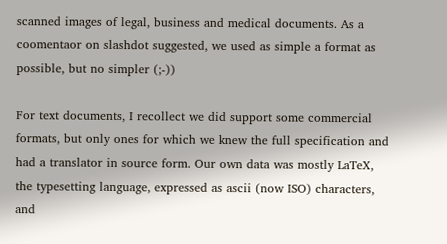scanned images of legal, business and medical documents. As a coomentaor on slashdot suggested, we used as simple a format as possible, but no simpler (;-))

For text documents, I recollect we did support some commercial formats, but only ones for which we knew the full specification and had a translator in source form. Our own data was mostly LaTeX, the typesetting language, expressed as ascii (now ISO) characters, and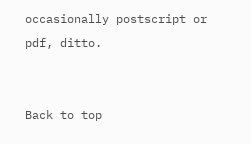occasionally postscript or pdf, ditto.


Back to top